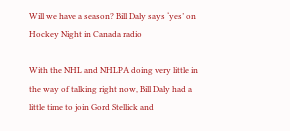Will we have a season? Bill Daly says ‘yes’ on Hockey Night in Canada radio

With the NHL and NHLPA doing very little in the way of talking right now, Bill Daly had a little time to join Gord Stellick and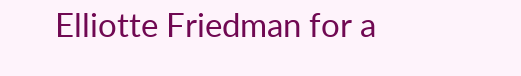Elliotte Friedman for a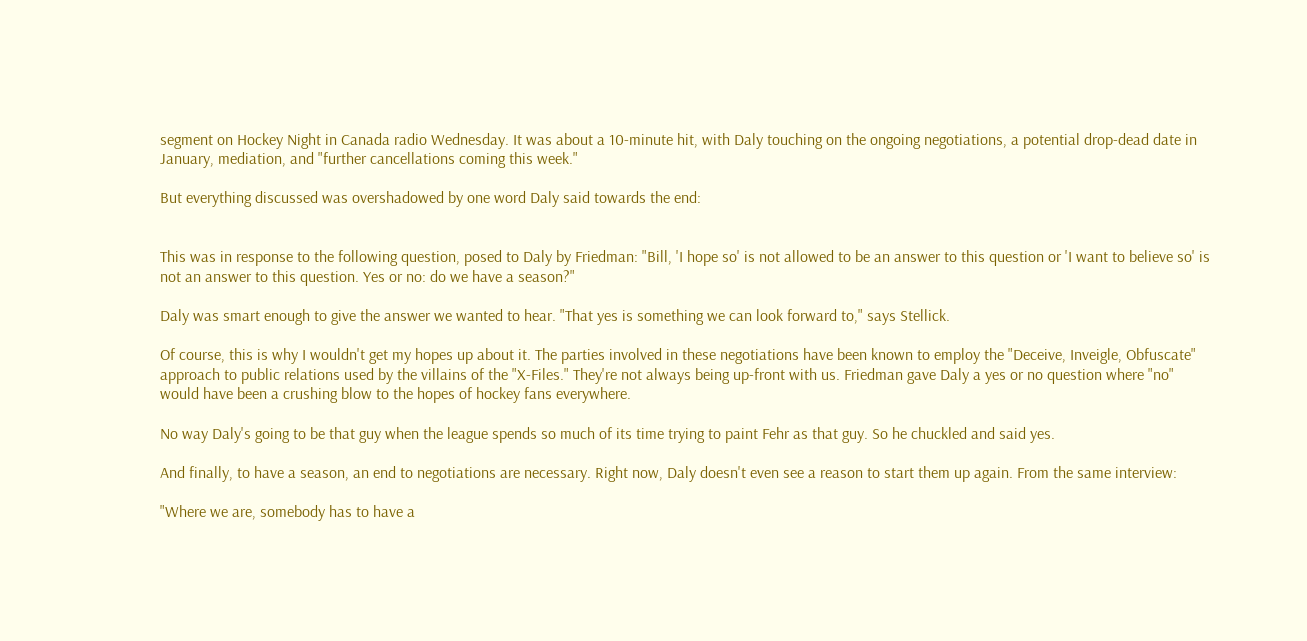segment on Hockey Night in Canada radio Wednesday. It was about a 10-minute hit, with Daly touching on the ongoing negotiations, a potential drop-dead date in January, mediation, and "further cancellations coming this week."

But everything discussed was overshadowed by one word Daly said towards the end:


This was in response to the following question, posed to Daly by Friedman: "Bill, 'I hope so' is not allowed to be an answer to this question or 'I want to believe so' is not an answer to this question. Yes or no: do we have a season?"

Daly was smart enough to give the answer we wanted to hear. "That yes is something we can look forward to," says Stellick.

Of course, this is why I wouldn't get my hopes up about it. The parties involved in these negotiations have been known to employ the "Deceive, Inveigle, Obfuscate" approach to public relations used by the villains of the "X-Files." They're not always being up-front with us. Friedman gave Daly a yes or no question where "no" would have been a crushing blow to the hopes of hockey fans everywhere.

No way Daly's going to be that guy when the league spends so much of its time trying to paint Fehr as that guy. So he chuckled and said yes.

And finally, to have a season, an end to negotiations are necessary. Right now, Daly doesn't even see a reason to start them up again. From the same interview:

"Where we are, somebody has to have a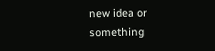new idea or something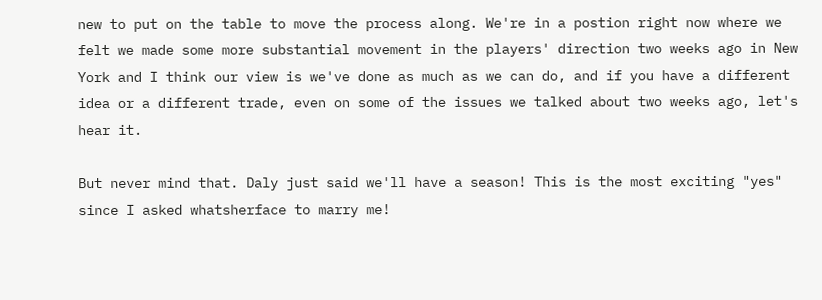new to put on the table to move the process along. We're in a postion right now where we felt we made some more substantial movement in the players' direction two weeks ago in New York and I think our view is we've done as much as we can do, and if you have a different idea or a different trade, even on some of the issues we talked about two weeks ago, let's hear it.

But never mind that. Daly just said we'll have a season! This is the most exciting "yes" since I asked whatsherface to marry me!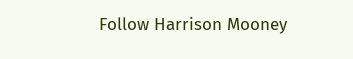Follow Harrison Mooney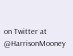on Twitter at @HarrisonMooney